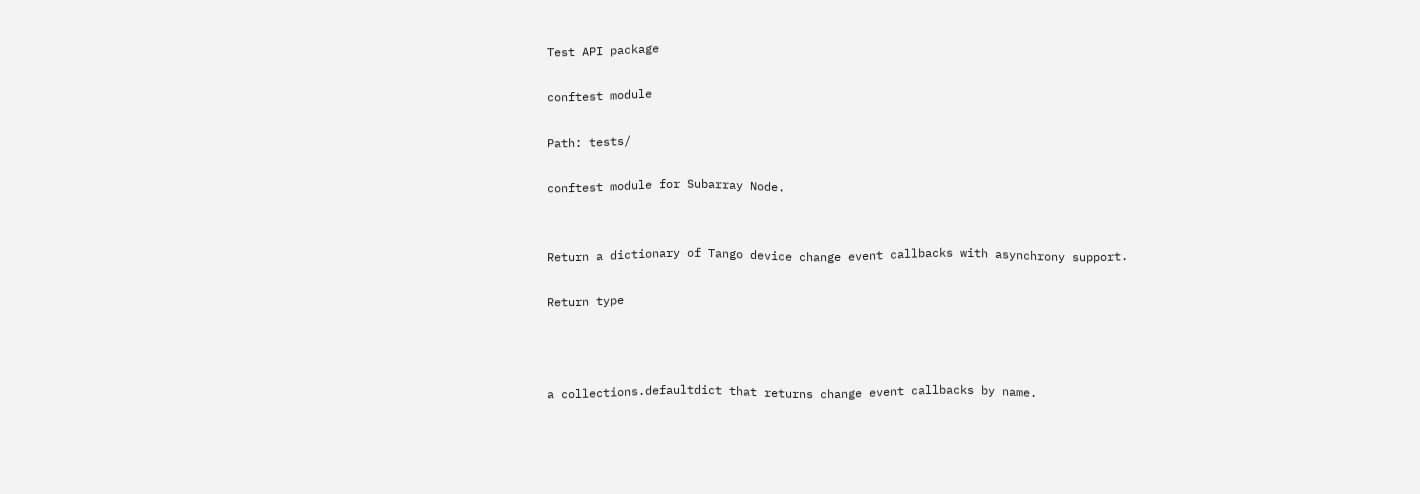Test API package

conftest module

Path: tests/

conftest module for Subarray Node.


Return a dictionary of Tango device change event callbacks with asynchrony support.

Return type



a collections.defaultdict that returns change event callbacks by name.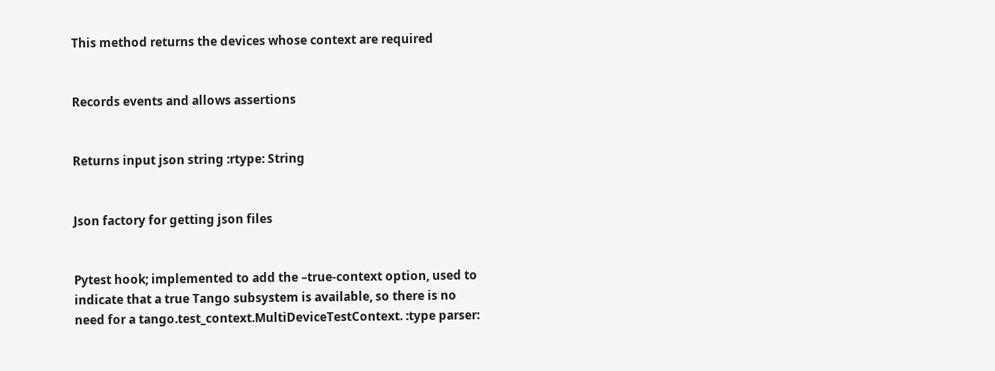This method returns the devices whose context are required


Records events and allows assertions


Returns input json string :rtype: String


Json factory for getting json files


Pytest hook; implemented to add the –true-context option, used to indicate that a true Tango subsystem is available, so there is no need for a tango.test_context.MultiDeviceTestContext. :type parser: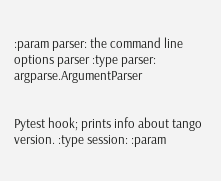:param parser: the command line options parser :type parser: argparse.ArgumentParser


Pytest hook; prints info about tango version. :type session: :param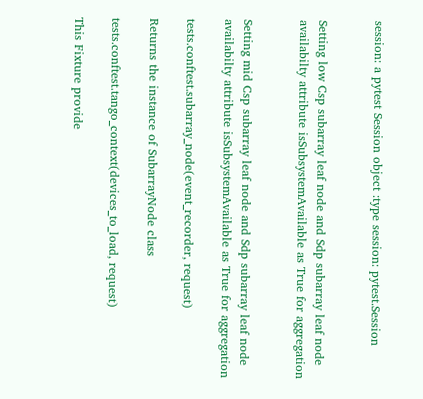session: a pytest Session object :type session: pytest.Session


Setting low Csp subarray leaf node and Sdp subarray leaf node availabilty attribute isSubsystemAvailable as True for aggregation


Setting mid Csp subarray leaf node and Sdp subarray leaf node availabilty attribute isSubsystemAvailable as True for aggregation

tests.conftest.subarray_node(event_recorder, request)

Returns the instance of SubarrayNode class

tests.conftest.tango_context(devices_to_load, request)

This Fixture provide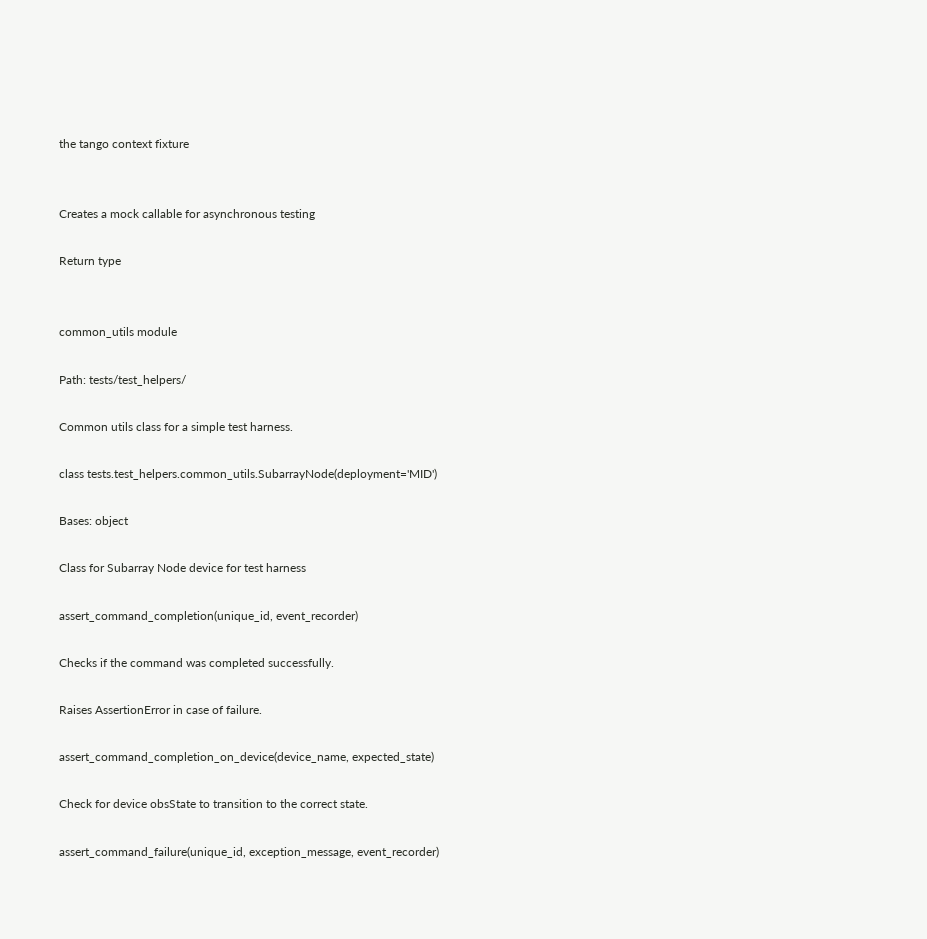the tango context fixture


Creates a mock callable for asynchronous testing

Return type


common_utils module

Path: tests/test_helpers/

Common utils class for a simple test harness.

class tests.test_helpers.common_utils.SubarrayNode(deployment='MID')

Bases: object

Class for Subarray Node device for test harness

assert_command_completion(unique_id, event_recorder)

Checks if the command was completed successfully.

Raises AssertionError in case of failure.

assert_command_completion_on_device(device_name, expected_state)

Check for device obsState to transition to the correct state.

assert_command_failure(unique_id, exception_message, event_recorder)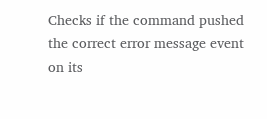Checks if the command pushed the correct error message event on its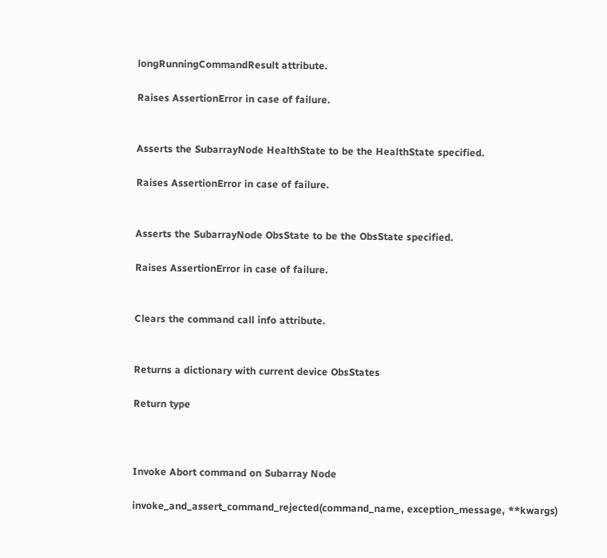longRunningCommandResult attribute.

Raises AssertionError in case of failure.


Asserts the SubarrayNode HealthState to be the HealthState specified.

Raises AssertionError in case of failure.


Asserts the SubarrayNode ObsState to be the ObsState specified.

Raises AssertionError in case of failure.


Clears the command call info attribute.


Returns a dictionary with current device ObsStates

Return type



Invoke Abort command on Subarray Node

invoke_and_assert_command_rejected(command_name, exception_message, **kwargs)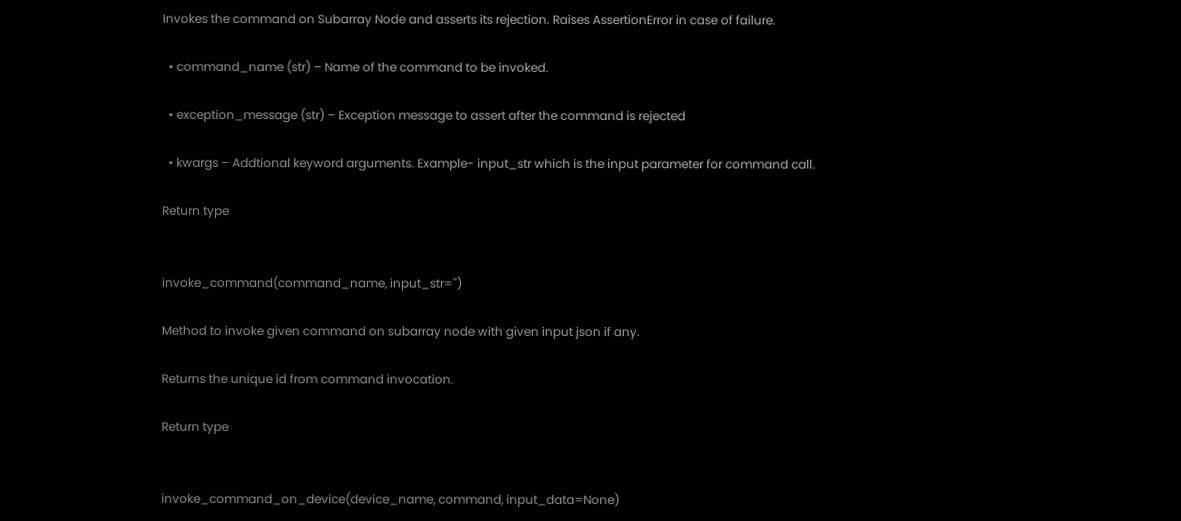Invokes the command on Subarray Node and asserts its rejection. Raises AssertionError in case of failure.

  • command_name (str) – Name of the command to be invoked.

  • exception_message (str) – Exception message to assert after the command is rejected

  • kwargs – Addtional keyword arguments. Example- input_str which is the input parameter for command call.

Return type


invoke_command(command_name, input_str='')

Method to invoke given command on subarray node with given input json if any.

Returns the unique id from command invocation.

Return type


invoke_command_on_device(device_name, command, input_data=None)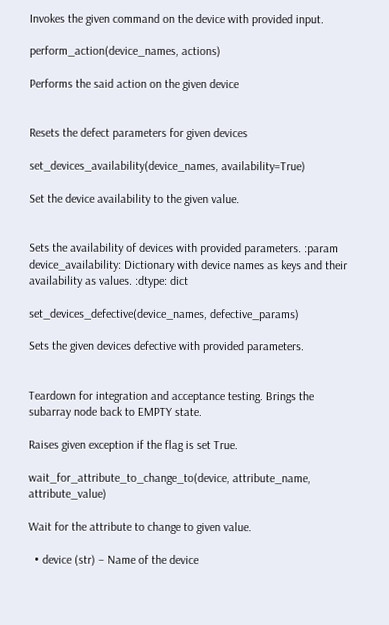Invokes the given command on the device with provided input.

perform_action(device_names, actions)

Performs the said action on the given device


Resets the defect parameters for given devices

set_devices_availability(device_names, availability=True)

Set the device availability to the given value.


Sets the availability of devices with provided parameters. :param device_availability: Dictionary with device names as keys and their availability as values. :dtype: dict

set_devices_defective(device_names, defective_params)

Sets the given devices defective with provided parameters.


Teardown for integration and acceptance testing. Brings the subarray node back to EMPTY state.

Raises given exception if the flag is set True.

wait_for_attribute_to_change_to(device, attribute_name, attribute_value)

Wait for the attribute to change to given value.

  • device (str) – Name of the device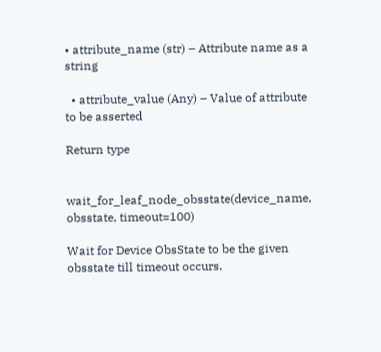• attribute_name (str) – Attribute name as a string

  • attribute_value (Any) – Value of attribute to be asserted

Return type


wait_for_leaf_node_obsstate(device_name, obsstate, timeout=100)

Wait for Device ObsState to be the given obsstate till timeout occurs.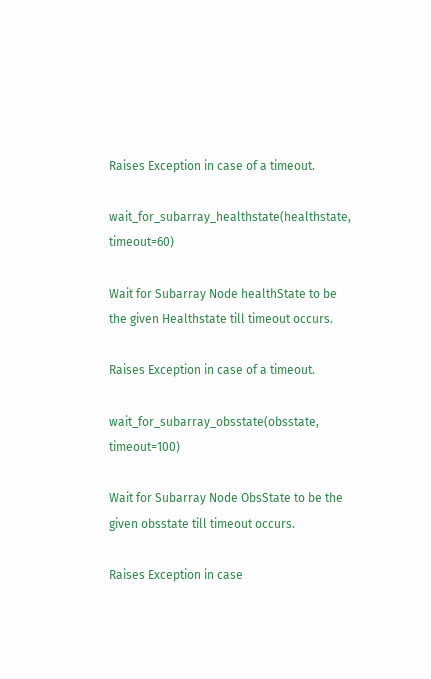Raises Exception in case of a timeout.

wait_for_subarray_healthstate(healthstate, timeout=60)

Wait for Subarray Node healthState to be the given Healthstate till timeout occurs.

Raises Exception in case of a timeout.

wait_for_subarray_obsstate(obsstate, timeout=100)

Wait for Subarray Node ObsState to be the given obsstate till timeout occurs.

Raises Exception in case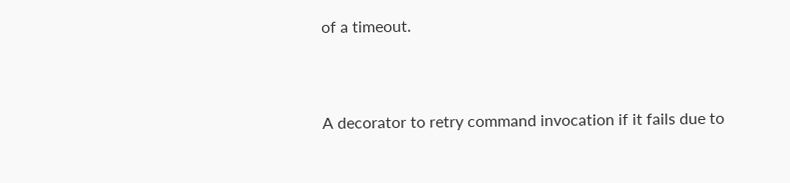of a timeout.


A decorator to retry command invocation if it fails due to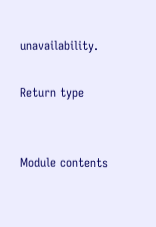unavailability.

Return type


Module contents